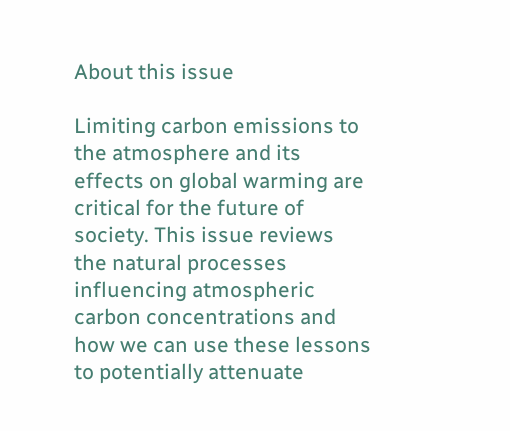About this issue

Limiting carbon emissions to the atmosphere and its effects on global warming are critical for the future of society. This issue reviews the natural processes influencing atmospheric carbon concentrations and how we can use these lessons to potentially attenuate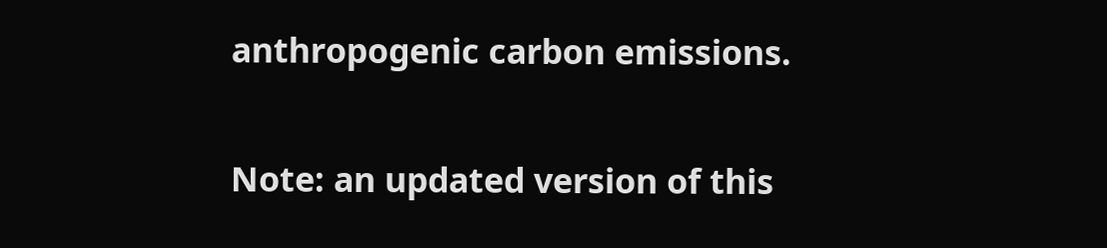anthropogenic carbon emissions.

Note: an updated version of this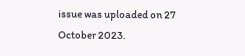issue was uploaded on 27 October 2023.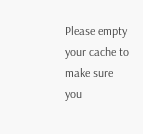Please empty your cache to make sure you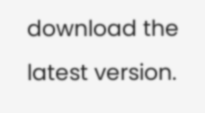download the latest version.